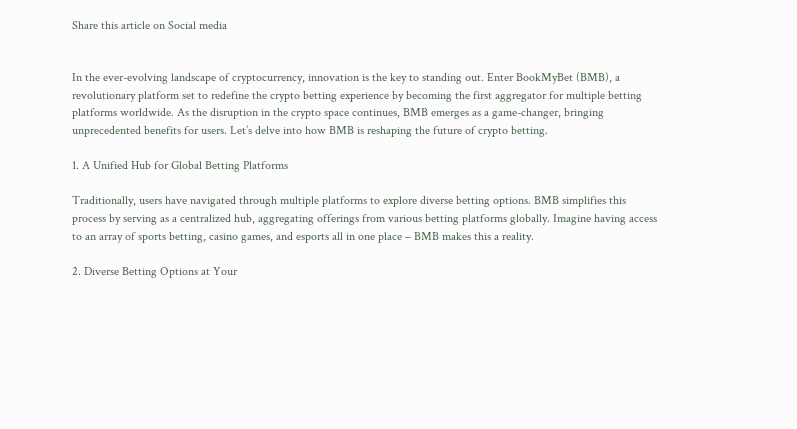Share this article on Social media


In the ever-evolving landscape of cryptocurrency, innovation is the key to standing out. Enter BookMyBet (BMB), a revolutionary platform set to redefine the crypto betting experience by becoming the first aggregator for multiple betting platforms worldwide. As the disruption in the crypto space continues, BMB emerges as a game-changer, bringing unprecedented benefits for users. Let’s delve into how BMB is reshaping the future of crypto betting.

1. A Unified Hub for Global Betting Platforms

Traditionally, users have navigated through multiple platforms to explore diverse betting options. BMB simplifies this process by serving as a centralized hub, aggregating offerings from various betting platforms globally. Imagine having access to an array of sports betting, casino games, and esports all in one place – BMB makes this a reality.

2. Diverse Betting Options at Your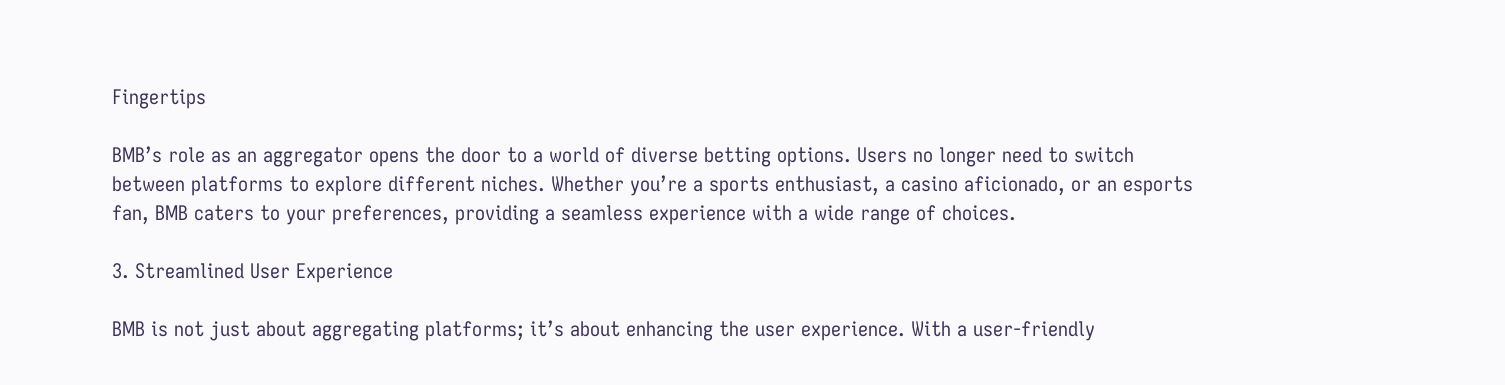Fingertips

BMB’s role as an aggregator opens the door to a world of diverse betting options. Users no longer need to switch between platforms to explore different niches. Whether you’re a sports enthusiast, a casino aficionado, or an esports fan, BMB caters to your preferences, providing a seamless experience with a wide range of choices.

3. Streamlined User Experience

BMB is not just about aggregating platforms; it’s about enhancing the user experience. With a user-friendly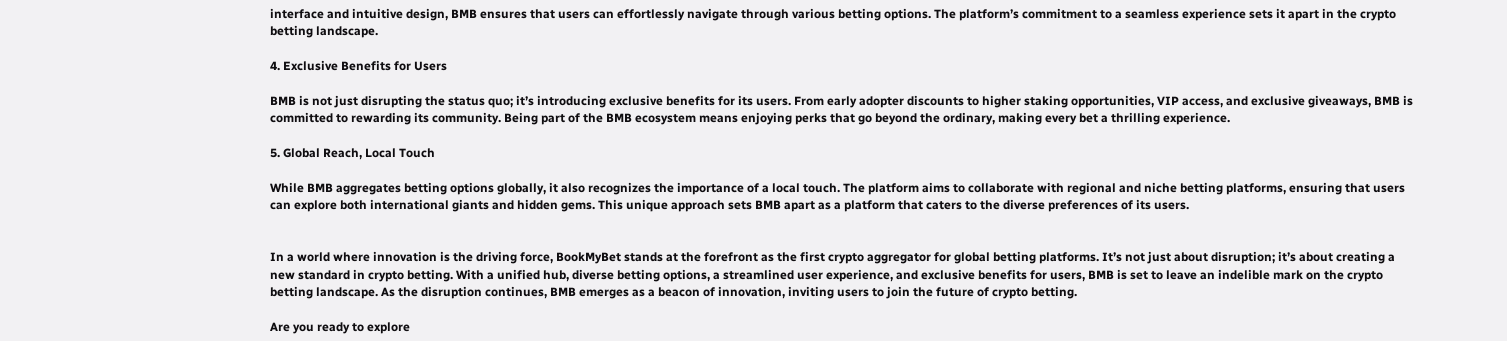interface and intuitive design, BMB ensures that users can effortlessly navigate through various betting options. The platform’s commitment to a seamless experience sets it apart in the crypto betting landscape.

4. Exclusive Benefits for Users

BMB is not just disrupting the status quo; it’s introducing exclusive benefits for its users. From early adopter discounts to higher staking opportunities, VIP access, and exclusive giveaways, BMB is committed to rewarding its community. Being part of the BMB ecosystem means enjoying perks that go beyond the ordinary, making every bet a thrilling experience.

5. Global Reach, Local Touch

While BMB aggregates betting options globally, it also recognizes the importance of a local touch. The platform aims to collaborate with regional and niche betting platforms, ensuring that users can explore both international giants and hidden gems. This unique approach sets BMB apart as a platform that caters to the diverse preferences of its users.


In a world where innovation is the driving force, BookMyBet stands at the forefront as the first crypto aggregator for global betting platforms. It’s not just about disruption; it’s about creating a new standard in crypto betting. With a unified hub, diverse betting options, a streamlined user experience, and exclusive benefits for users, BMB is set to leave an indelible mark on the crypto betting landscape. As the disruption continues, BMB emerges as a beacon of innovation, inviting users to join the future of crypto betting.

Are you ready to explore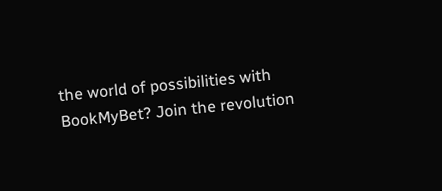the world of possibilities with BookMyBet? Join the revolution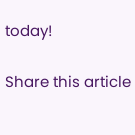today!

Share this article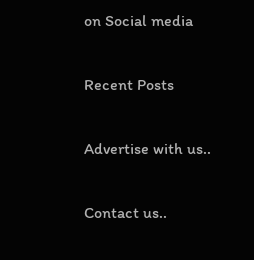on Social media

Recent Posts

Advertise with us..

Contact us..